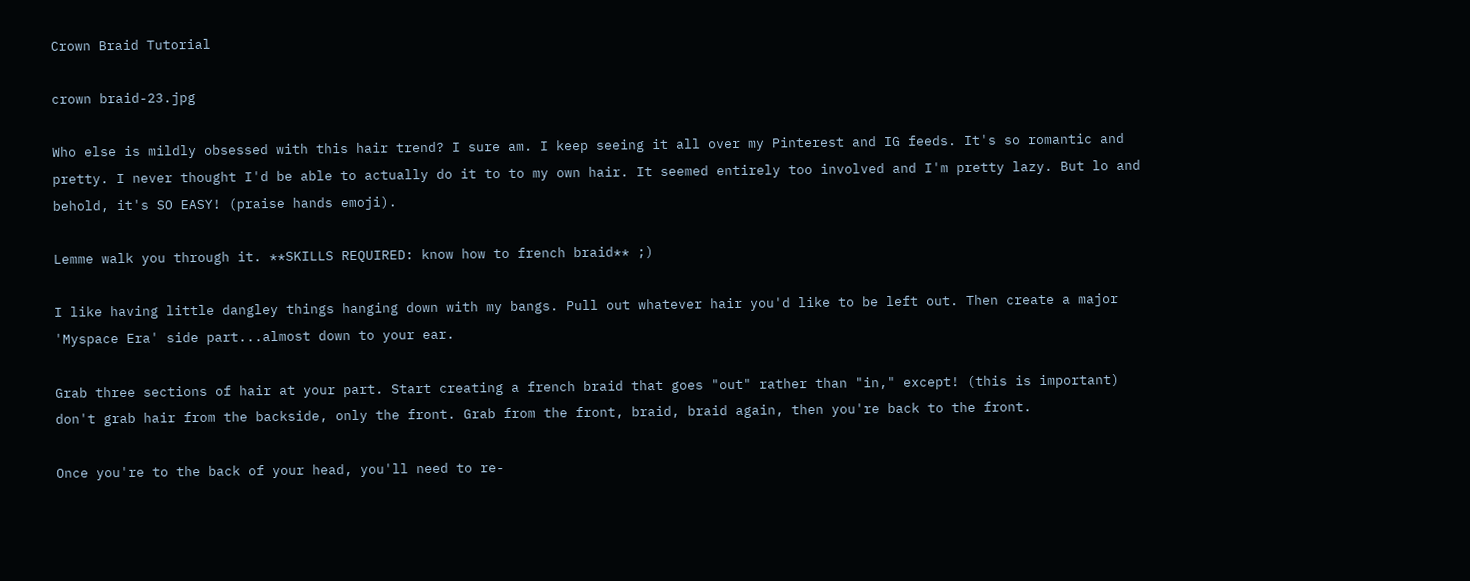Crown Braid Tutorial

crown braid-23.jpg

Who else is mildly obsessed with this hair trend? I sure am. I keep seeing it all over my Pinterest and IG feeds. It's so romantic and pretty. I never thought I'd be able to actually do it to to my own hair. It seemed entirely too involved and I'm pretty lazy. But lo and behold, it's SO EASY! (praise hands emoji).

Lemme walk you through it. **SKILLS REQUIRED: know how to french braid** ;)

I like having little dangley things hanging down with my bangs. Pull out whatever hair you'd like to be left out. Then create a major 'Myspace Era' side part...almost down to your ear.

Grab three sections of hair at your part. Start creating a french braid that goes "out" rather than "in," except! (this is important) don't grab hair from the backside, only the front. Grab from the front, braid, braid again, then you're back to the front.

Once you're to the back of your head, you'll need to re-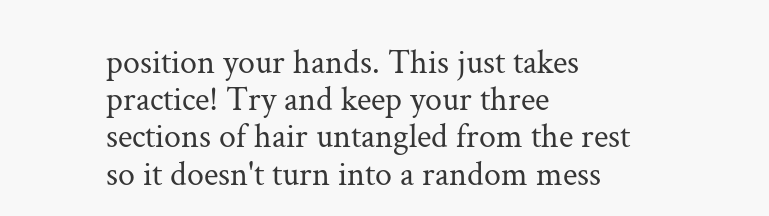position your hands. This just takes practice! Try and keep your three sections of hair untangled from the rest so it doesn't turn into a random mess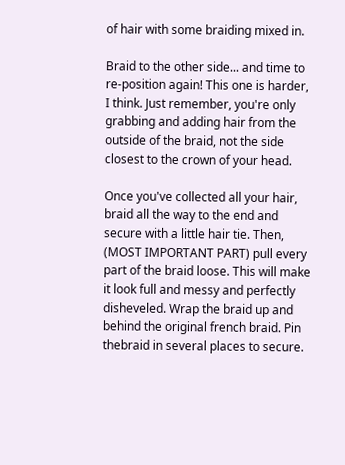of hair with some braiding mixed in.

Braid to the other side... and time to re-position again! This one is harder, I think. Just remember, you're only grabbing and adding hair from the outside of the braid, not the side closest to the crown of your head.

Once you've collected all your hair, braid all the way to the end and secure with a little hair tie. Then, (MOST IMPORTANT PART) pull every part of the braid loose. This will make it look full and messy and perfectly disheveled. Wrap the braid up and behind the original french braid. Pin thebraid in several places to secure.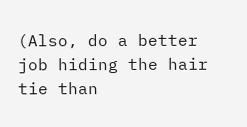(Also, do a better job hiding the hair tie than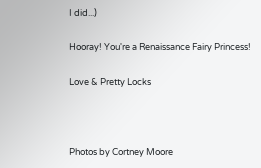I did...)

Hooray! You're a Renaissance Fairy Princess!

Love & Pretty Locks



Photos by Cortney Moore